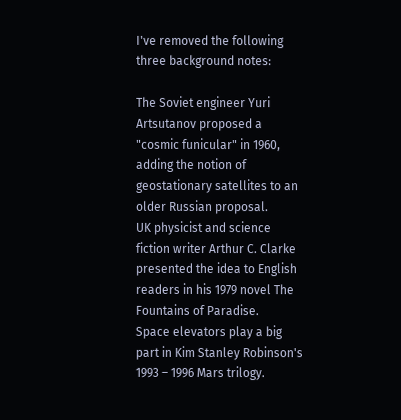I've removed the following three background notes:

The Soviet engineer Yuri Artsutanov proposed a "cosmic funicular" in 1960, adding the notion of geostationary satellites to an older Russian proposal.
UK physicist and science fiction writer Arthur C. Clarke presented the idea to English readers in his 1979 novel The Fountains of Paradise.
Space elevators play a big part in Kim Stanley Robinson's 1993 – 1996 Mars trilogy.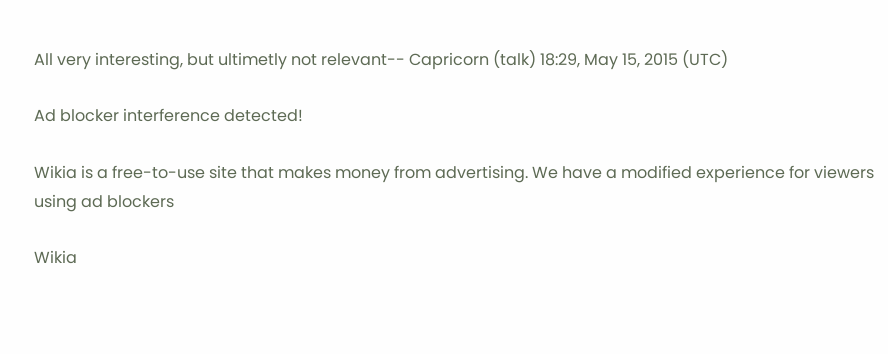All very interesting, but ultimetly not relevant-- Capricorn (talk) 18:29, May 15, 2015 (UTC)

Ad blocker interference detected!

Wikia is a free-to-use site that makes money from advertising. We have a modified experience for viewers using ad blockers

Wikia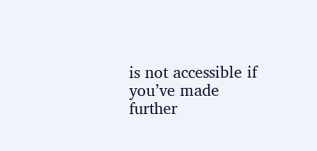is not accessible if you’ve made further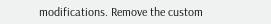modifications. Remove the custom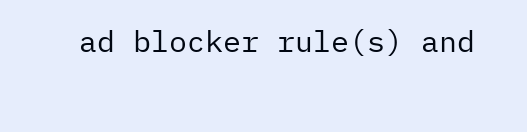ad blocker rule(s) and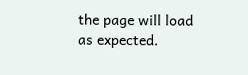the page will load as expected.